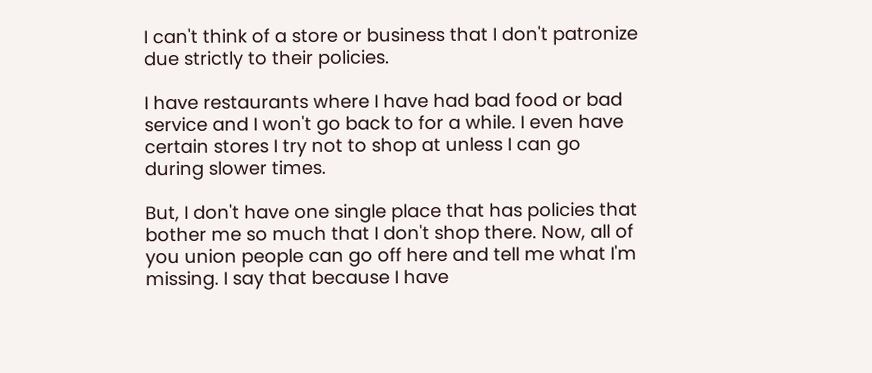I can't think of a store or business that I don't patronize due strictly to their policies.

I have restaurants where I have had bad food or bad service and I won't go back to for a while. I even have certain stores I try not to shop at unless I can go during slower times.

But, I don't have one single place that has policies that bother me so much that I don't shop there. Now, all of you union people can go off here and tell me what I'm missing. I say that because I have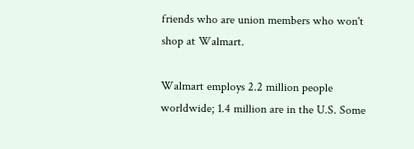friends who are union members who won't shop at Walmart.

Walmart employs 2.2 million people worldwide; 1.4 million are in the U.S. Some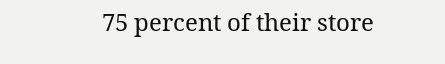75 percent of their store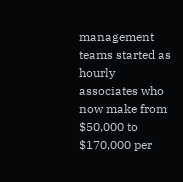management teams started as hourly associates who now make from $50,000 to $170,000 per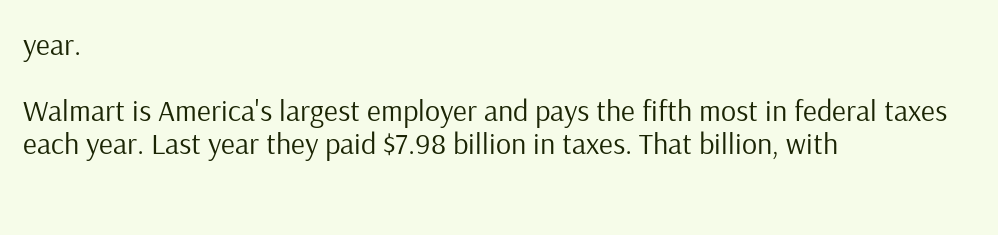year.

Walmart is America's largest employer and pays the fifth most in federal taxes each year. Last year they paid $7.98 billion in taxes. That billion, with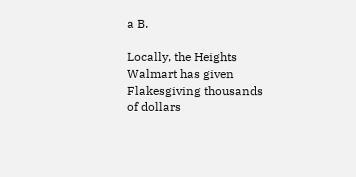a B.

Locally, the Heights Walmart has given Flakesgiving thousands of dollars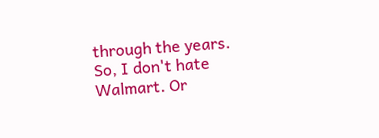through the years.  So, I don't hate Walmart. Or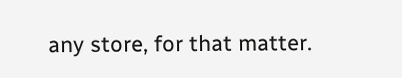any store, for that matter.